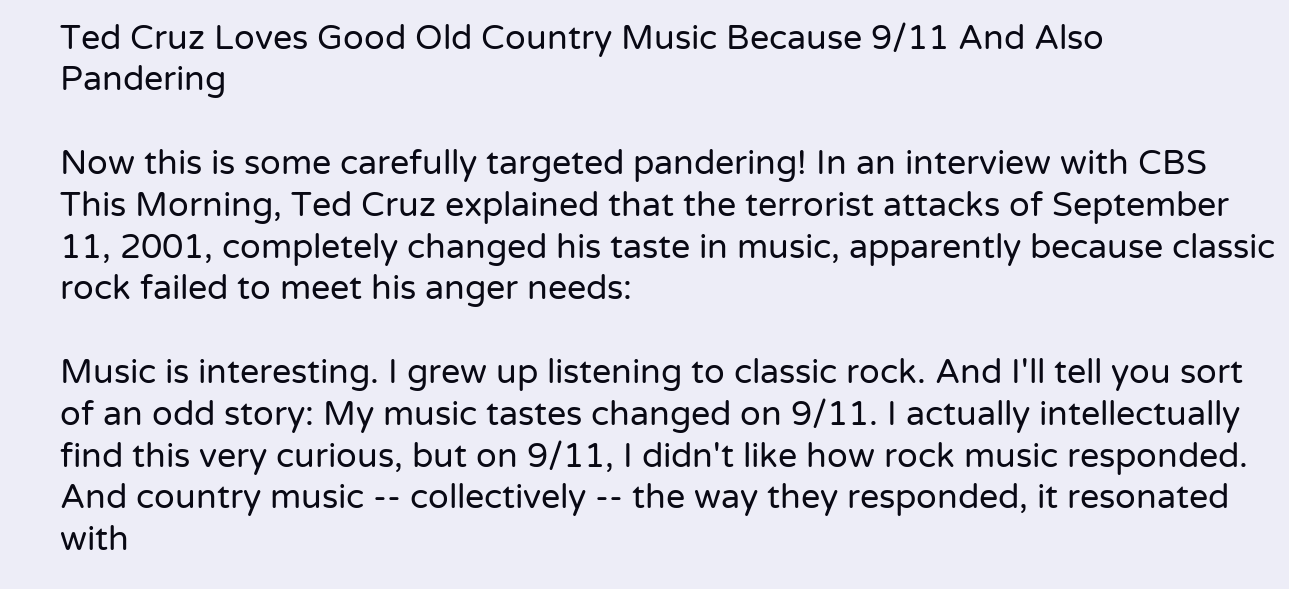Ted Cruz Loves Good Old Country Music Because 9/11 And Also Pandering

Now this is some carefully targeted pandering! In an interview with CBS This Morning, Ted Cruz explained that the terrorist attacks of September 11, 2001, completely changed his taste in music, apparently because classic rock failed to meet his anger needs:

Music is interesting. I grew up listening to classic rock. And I'll tell you sort of an odd story: My music tastes changed on 9/11. I actually intellectually find this very curious, but on 9/11, I didn't like how rock music responded. And country music -- collectively -- the way they responded, it resonated with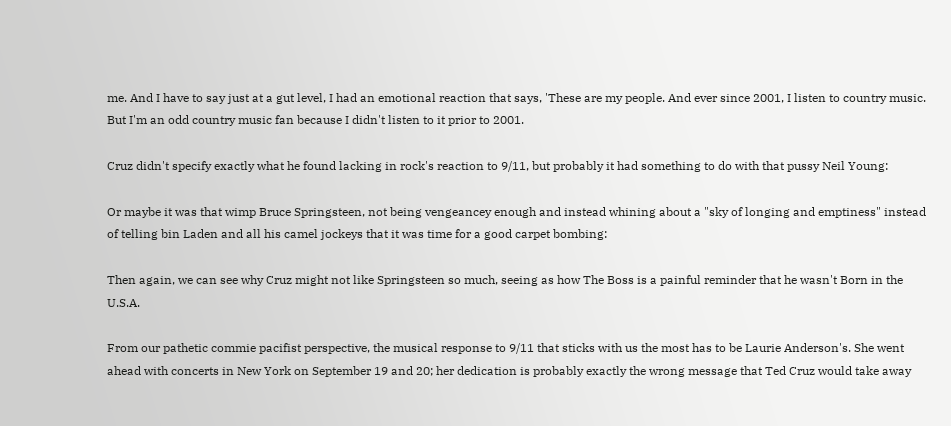me. And I have to say just at a gut level, I had an emotional reaction that says, 'These are my people. And ever since 2001, I listen to country music. But I'm an odd country music fan because I didn't listen to it prior to 2001.

Cruz didn't specify exactly what he found lacking in rock's reaction to 9/11, but probably it had something to do with that pussy Neil Young:

Or maybe it was that wimp Bruce Springsteen, not being vengeancey enough and instead whining about a "sky of longing and emptiness" instead of telling bin Laden and all his camel jockeys that it was time for a good carpet bombing:

Then again, we can see why Cruz might not like Springsteen so much, seeing as how The Boss is a painful reminder that he wasn't Born in the U.S.A.

From our pathetic commie pacifist perspective, the musical response to 9/11 that sticks with us the most has to be Laurie Anderson's. She went ahead with concerts in New York on September 19 and 20; her dedication is probably exactly the wrong message that Ted Cruz would take away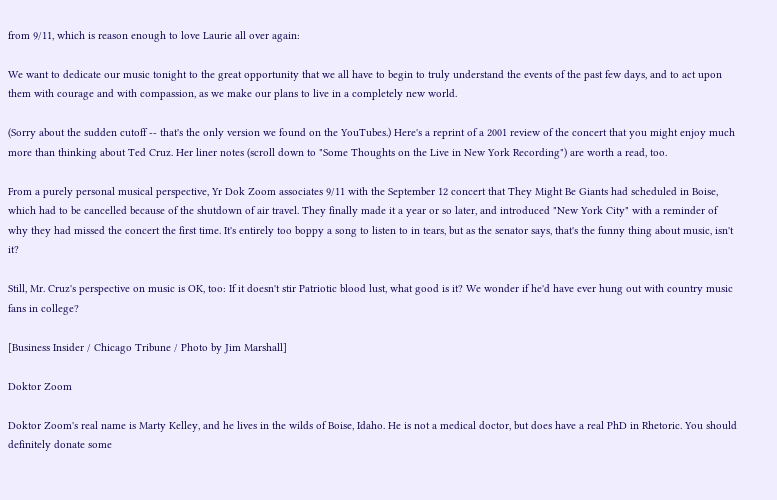from 9/11, which is reason enough to love Laurie all over again:

We want to dedicate our music tonight to the great opportunity that we all have to begin to truly understand the events of the past few days, and to act upon them with courage and with compassion, as we make our plans to live in a completely new world.

(Sorry about the sudden cutoff -- that's the only version we found on the YouTubes.) Here's a reprint of a 2001 review of the concert that you might enjoy much more than thinking about Ted Cruz. Her liner notes (scroll down to "Some Thoughts on the Live in New York Recording") are worth a read, too.

From a purely personal musical perspective, Yr Dok Zoom associates 9/11 with the September 12 concert that They Might Be Giants had scheduled in Boise, which had to be cancelled because of the shutdown of air travel. They finally made it a year or so later, and introduced "New York City" with a reminder of why they had missed the concert the first time. It's entirely too boppy a song to listen to in tears, but as the senator says, that's the funny thing about music, isn't it?

Still, Mr. Cruz's perspective on music is OK, too: If it doesn't stir Patriotic blood lust, what good is it? We wonder if he'd have ever hung out with country music fans in college?

[Business Insider / Chicago Tribune / Photo by Jim Marshall]

Doktor Zoom

Doktor Zoom's real name is Marty Kelley, and he lives in the wilds of Boise, Idaho. He is not a medical doctor, but does have a real PhD in Rhetoric. You should definitely donate some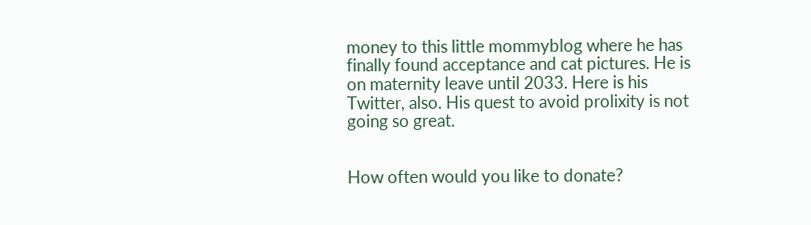money to this little mommyblog where he has finally found acceptance and cat pictures. He is on maternity leave until 2033. Here is his Twitter, also. His quest to avoid prolixity is not going so great.


How often would you like to donate?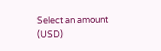Select an amount (USD)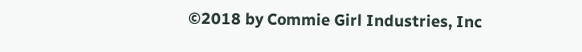©2018 by Commie Girl Industries, Inc